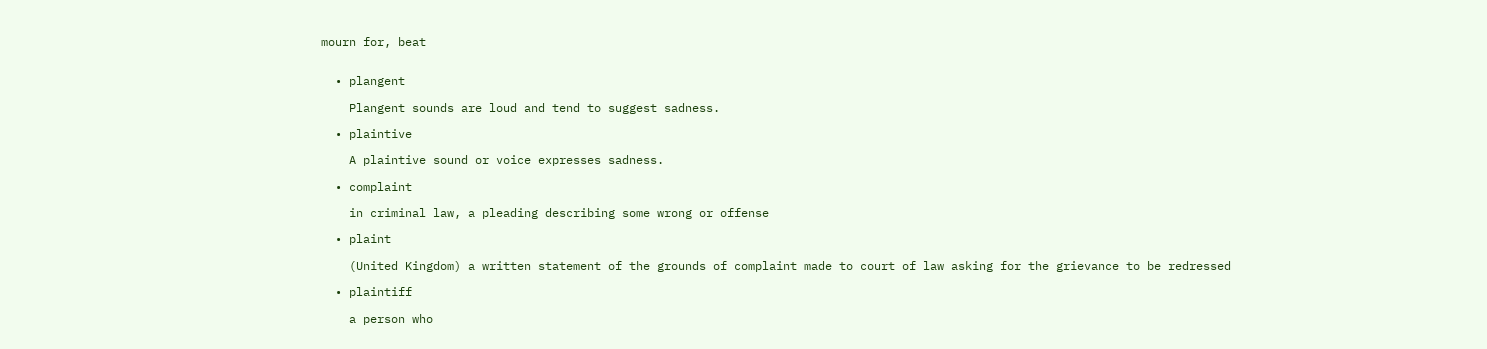mourn for, beat


  • plangent

    Plangent sounds are loud and tend to suggest sadness.

  • plaintive

    A plaintive sound or voice expresses sadness.

  • complaint

    in criminal law, a pleading describing some wrong or offense

  • plaint

    (United Kingdom) a written statement of the grounds of complaint made to court of law asking for the grievance to be redressed

  • plaintiff

    a person who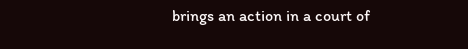brings an action in a court of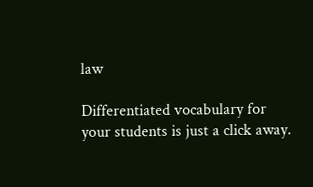law

Differentiated vocabulary for your students is just a click away.